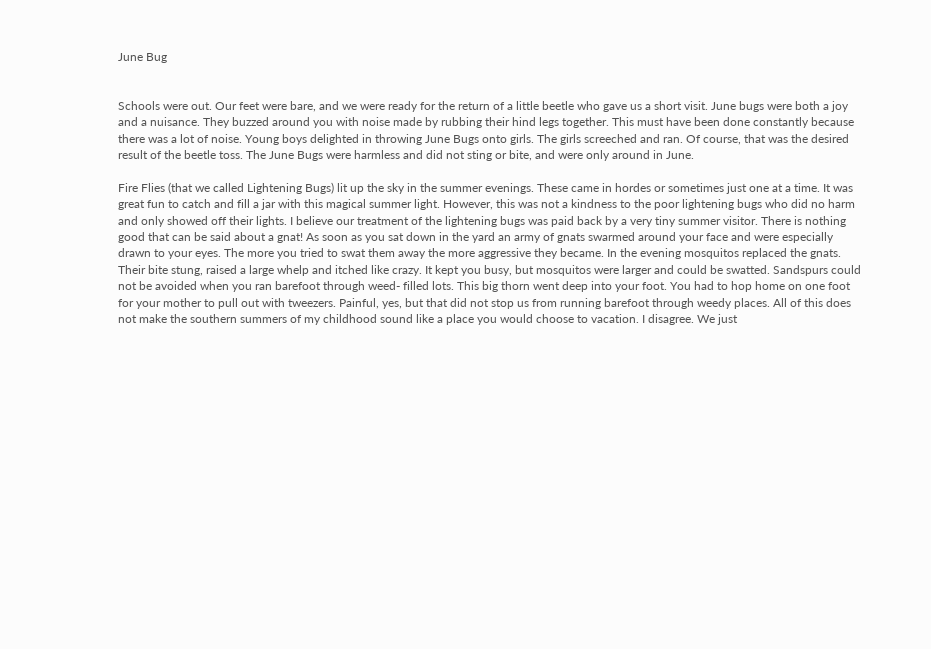June Bug


Schools were out. Our feet were bare, and we were ready for the return of a little beetle who gave us a short visit. June bugs were both a joy and a nuisance. They buzzed around you with noise made by rubbing their hind legs together. This must have been done constantly because there was a lot of noise. Young boys delighted in throwing June Bugs onto girls. The girls screeched and ran. Of course, that was the desired result of the beetle toss. The June Bugs were harmless and did not sting or bite, and were only around in June.

Fire Flies (that we called Lightening Bugs) lit up the sky in the summer evenings. These came in hordes or sometimes just one at a time. It was great fun to catch and fill a jar with this magical summer light. However, this was not a kindness to the poor lightening bugs who did no harm and only showed off their lights. I believe our treatment of the lightening bugs was paid back by a very tiny summer visitor. There is nothing good that can be said about a gnat! As soon as you sat down in the yard an army of gnats swarmed around your face and were especially drawn to your eyes. The more you tried to swat them away the more aggressive they became. In the evening mosquitos replaced the gnats. Their bite stung, raised a large whelp and itched like crazy. It kept you busy, but mosquitos were larger and could be swatted. Sandspurs could not be avoided when you ran barefoot through weed- filled lots. This big thorn went deep into your foot. You had to hop home on one foot for your mother to pull out with tweezers. Painful, yes, but that did not stop us from running barefoot through weedy places. All of this does not make the southern summers of my childhood sound like a place you would choose to vacation. I disagree. We just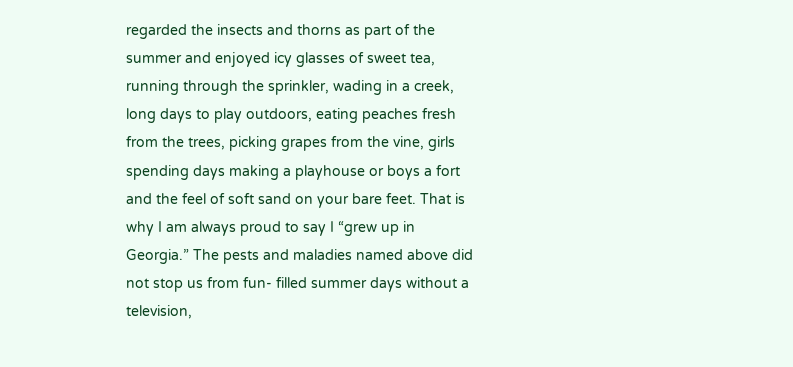regarded the insects and thorns as part of the summer and enjoyed icy glasses of sweet tea, running through the sprinkler, wading in a creek, long days to play outdoors, eating peaches fresh from the trees, picking grapes from the vine, girls spending days making a playhouse or boys a fort and the feel of soft sand on your bare feet. That is why I am always proud to say I “grew up in Georgia.” The pests and maladies named above did not stop us from fun- filled summer days without a television,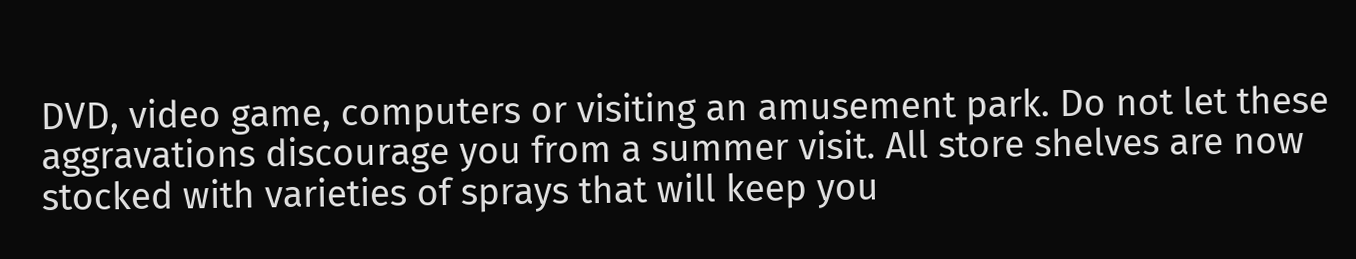DVD, video game, computers or visiting an amusement park. Do not let these aggravations discourage you from a summer visit. All store shelves are now stocked with varieties of sprays that will keep you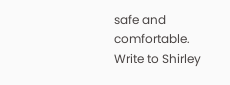safe and comfortable. Write to Shirley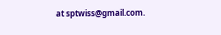at sptwiss@gmail.com.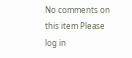No comments on this item Please log in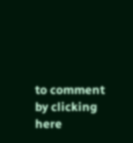to comment by clicking here